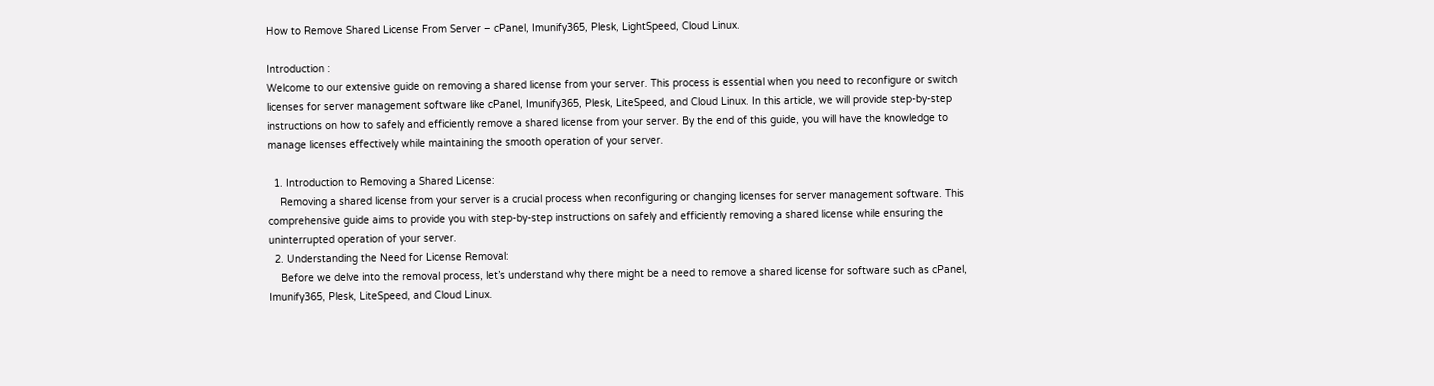How to Remove Shared License From Server – cPanel, Imunify365, Plesk, LightSpeed, Cloud Linux.

Introduction :
Welcome to our extensive guide on removing a shared license from your server. This process is essential when you need to reconfigure or switch licenses for server management software like cPanel, Imunify365, Plesk, LiteSpeed, and Cloud Linux. In this article, we will provide step-by-step instructions on how to safely and efficiently remove a shared license from your server. By the end of this guide, you will have the knowledge to manage licenses effectively while maintaining the smooth operation of your server.

  1. Introduction to Removing a Shared License:
    Removing a shared license from your server is a crucial process when reconfiguring or changing licenses for server management software. This comprehensive guide aims to provide you with step-by-step instructions on safely and efficiently removing a shared license while ensuring the uninterrupted operation of your server.
  2. Understanding the Need for License Removal:
    Before we delve into the removal process, let’s understand why there might be a need to remove a shared license for software such as cPanel, Imunify365, Plesk, LiteSpeed, and Cloud Linux.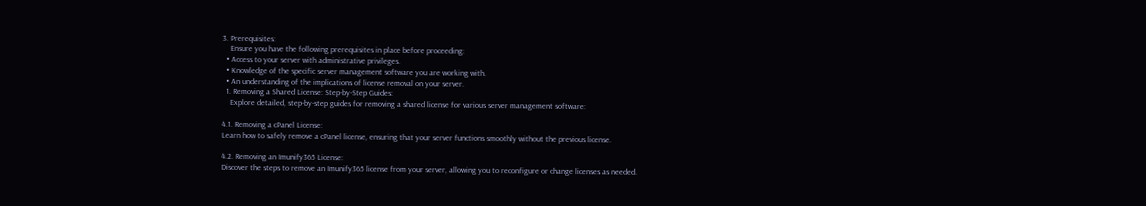3. Prerequisites:
    Ensure you have the following prerequisites in place before proceeding:
  • Access to your server with administrative privileges.
  • Knowledge of the specific server management software you are working with.
  • An understanding of the implications of license removal on your server.
  1. Removing a Shared License: Step-by-Step Guides:
    Explore detailed, step-by-step guides for removing a shared license for various server management software:

4.1. Removing a cPanel License:
Learn how to safely remove a cPanel license, ensuring that your server functions smoothly without the previous license.

4.2. Removing an Imunify365 License:
Discover the steps to remove an Imunify365 license from your server, allowing you to reconfigure or change licenses as needed.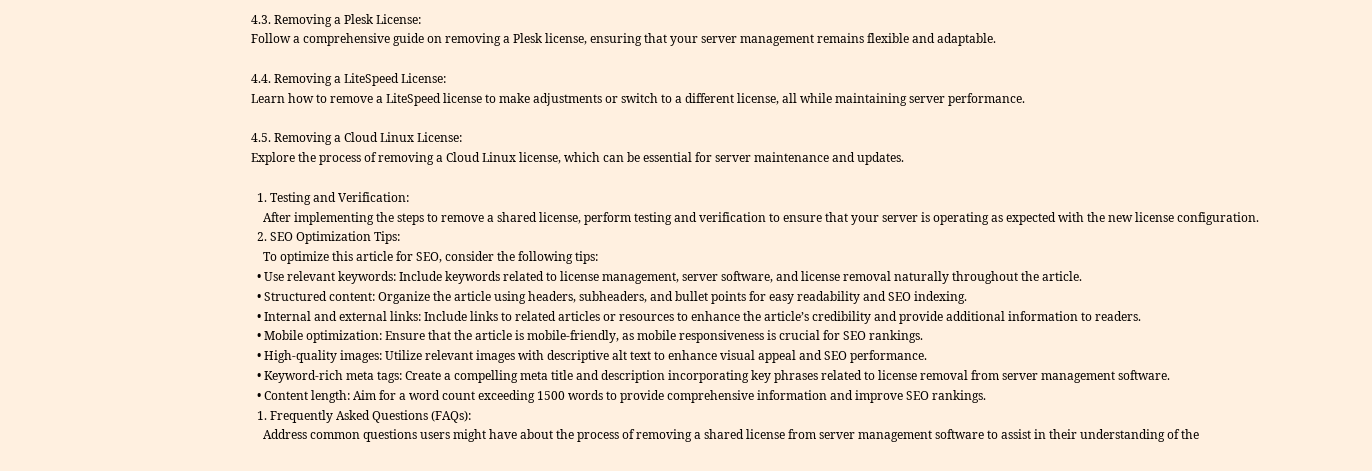4.3. Removing a Plesk License:
Follow a comprehensive guide on removing a Plesk license, ensuring that your server management remains flexible and adaptable.

4.4. Removing a LiteSpeed License:
Learn how to remove a LiteSpeed license to make adjustments or switch to a different license, all while maintaining server performance.

4.5. Removing a Cloud Linux License:
Explore the process of removing a Cloud Linux license, which can be essential for server maintenance and updates.

  1. Testing and Verification:
    After implementing the steps to remove a shared license, perform testing and verification to ensure that your server is operating as expected with the new license configuration.
  2. SEO Optimization Tips:
    To optimize this article for SEO, consider the following tips:
  • Use relevant keywords: Include keywords related to license management, server software, and license removal naturally throughout the article.
  • Structured content: Organize the article using headers, subheaders, and bullet points for easy readability and SEO indexing.
  • Internal and external links: Include links to related articles or resources to enhance the article’s credibility and provide additional information to readers.
  • Mobile optimization: Ensure that the article is mobile-friendly, as mobile responsiveness is crucial for SEO rankings.
  • High-quality images: Utilize relevant images with descriptive alt text to enhance visual appeal and SEO performance.
  • Keyword-rich meta tags: Create a compelling meta title and description incorporating key phrases related to license removal from server management software.
  • Content length: Aim for a word count exceeding 1500 words to provide comprehensive information and improve SEO rankings.
  1. Frequently Asked Questions (FAQs):
    Address common questions users might have about the process of removing a shared license from server management software to assist in their understanding of the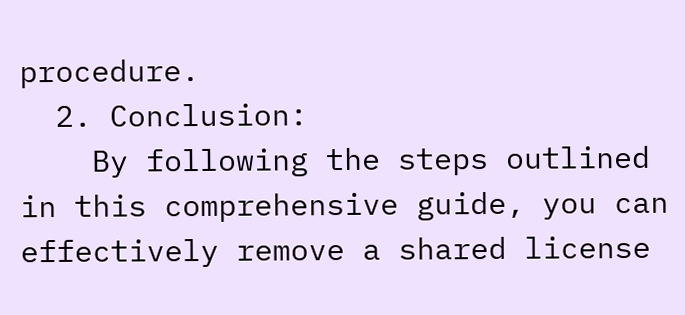procedure.
  2. Conclusion:
    By following the steps outlined in this comprehensive guide, you can effectively remove a shared license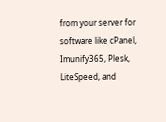from your server for software like cPanel, Imunify365, Plesk, LiteSpeed, and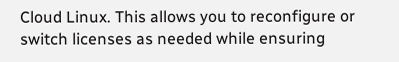Cloud Linux. This allows you to reconfigure or switch licenses as needed while ensuring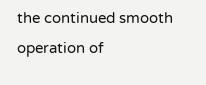the continued smooth operation of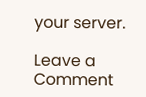your server.

Leave a Comment